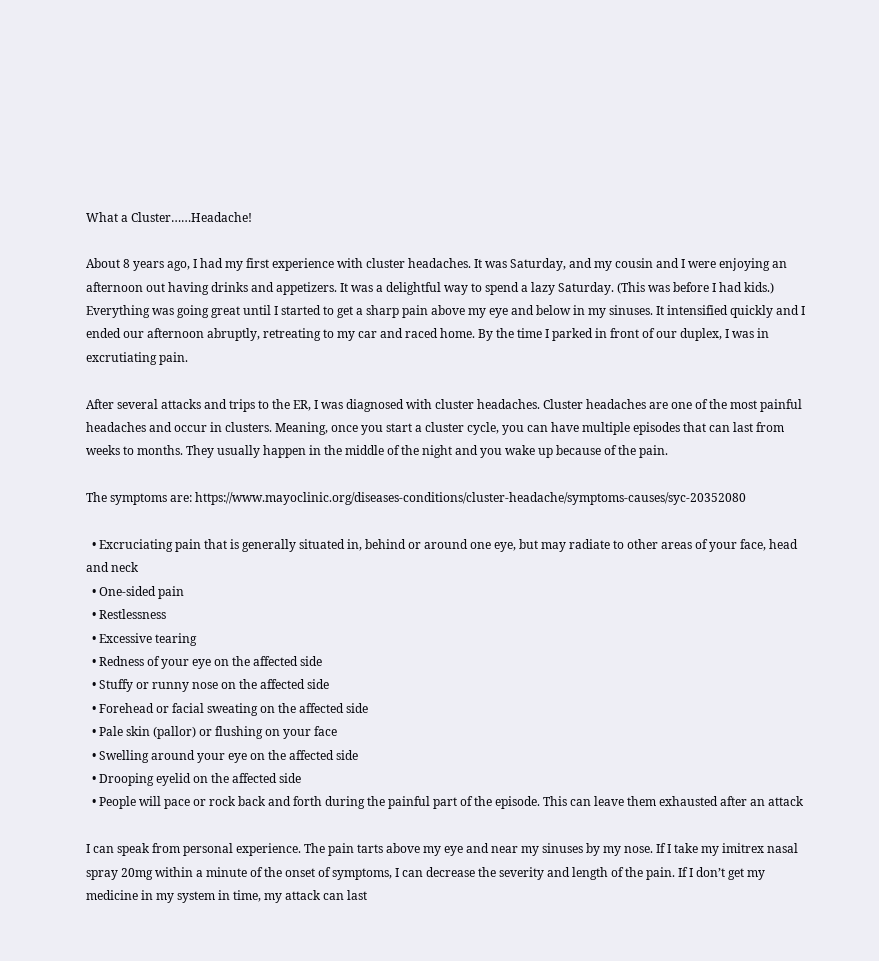What a Cluster……Headache!

About 8 years ago, I had my first experience with cluster headaches. It was Saturday, and my cousin and I were enjoying an afternoon out having drinks and appetizers. It was a delightful way to spend a lazy Saturday. (This was before I had kids.) Everything was going great until I started to get a sharp pain above my eye and below in my sinuses. It intensified quickly and I ended our afternoon abruptly, retreating to my car and raced home. By the time I parked in front of our duplex, I was in excrutiating pain.

After several attacks and trips to the ER, I was diagnosed with cluster headaches. Cluster headaches are one of the most painful headaches and occur in clusters. Meaning, once you start a cluster cycle, you can have multiple episodes that can last from weeks to months. They usually happen in the middle of the night and you wake up because of the pain.

The symptoms are: https://www.mayoclinic.org/diseases-conditions/cluster-headache/symptoms-causes/syc-20352080

  • Excruciating pain that is generally situated in, behind or around one eye, but may radiate to other areas of your face, head and neck
  • One-sided pain
  • Restlessness
  • Excessive tearing
  • Redness of your eye on the affected side
  • Stuffy or runny nose on the affected side
  • Forehead or facial sweating on the affected side
  • Pale skin (pallor) or flushing on your face
  • Swelling around your eye on the affected side
  • Drooping eyelid on the affected side
  • People will pace or rock back and forth during the painful part of the episode. This can leave them exhausted after an attack

I can speak from personal experience. The pain tarts above my eye and near my sinuses by my nose. If I take my imitrex nasal spray 20mg within a minute of the onset of symptoms, I can decrease the severity and length of the pain. If I don’t get my medicine in my system in time, my attack can last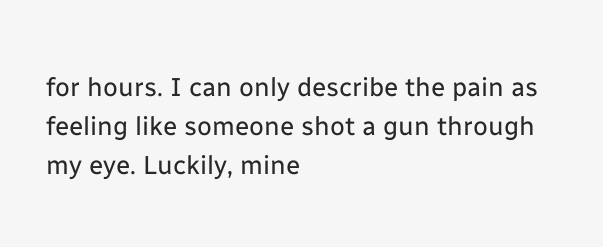for hours. I can only describe the pain as feeling like someone shot a gun through my eye. Luckily, mine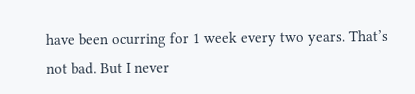have been ocurring for 1 week every two years. That’s not bad. But I never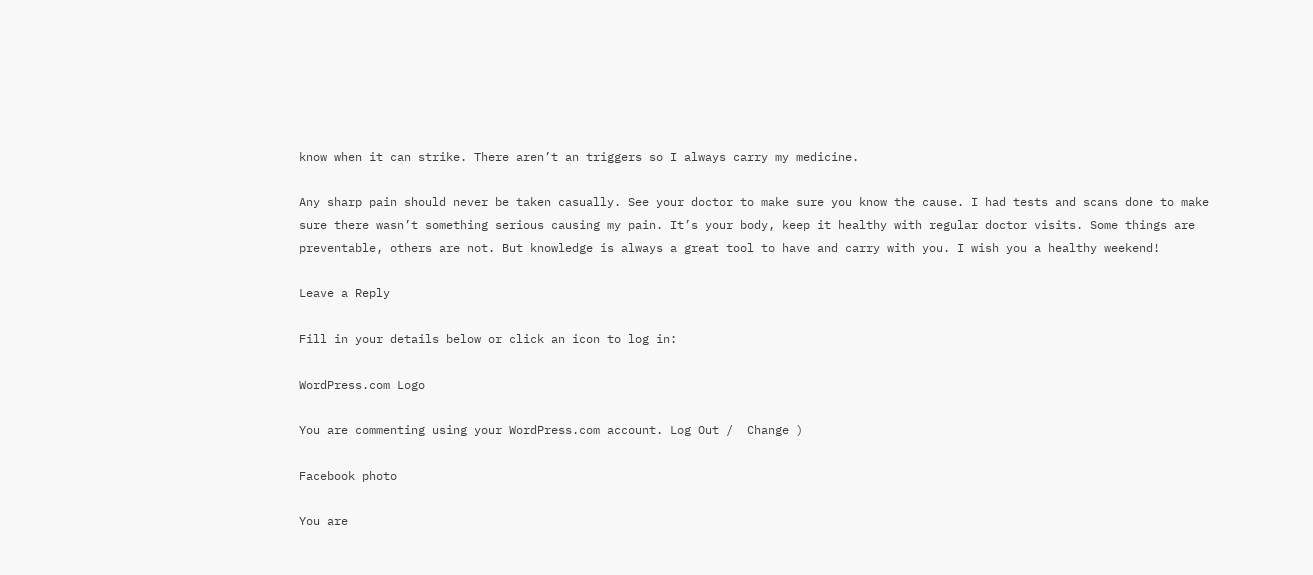know when it can strike. There aren’t an triggers so I always carry my medicine.

Any sharp pain should never be taken casually. See your doctor to make sure you know the cause. I had tests and scans done to make sure there wasn’t something serious causing my pain. It’s your body, keep it healthy with regular doctor visits. Some things are preventable, others are not. But knowledge is always a great tool to have and carry with you. I wish you a healthy weekend!

Leave a Reply

Fill in your details below or click an icon to log in:

WordPress.com Logo

You are commenting using your WordPress.com account. Log Out /  Change )

Facebook photo

You are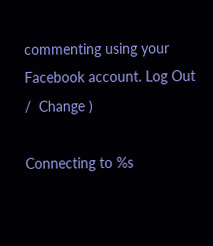commenting using your Facebook account. Log Out /  Change )

Connecting to %s